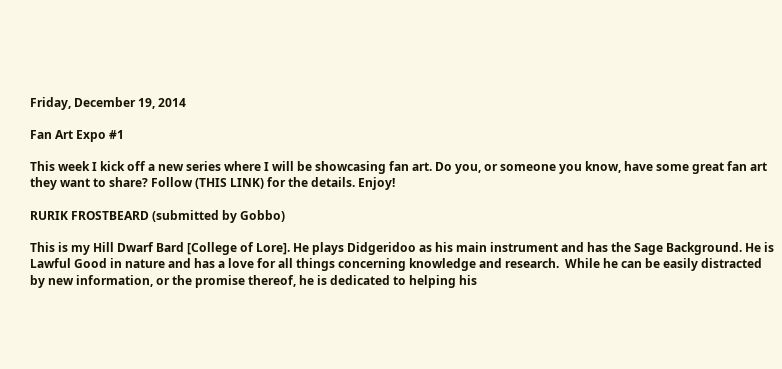Friday, December 19, 2014

Fan Art Expo #1

This week I kick off a new series where I will be showcasing fan art. Do you, or someone you know, have some great fan art they want to share? Follow (THIS LINK) for the details. Enjoy!

RURIK FROSTBEARD (submitted by Gobbo)

This is my Hill Dwarf Bard [College of Lore]. He plays Didgeridoo as his main instrument and has the Sage Background. He is Lawful Good in nature and has a love for all things concerning knowledge and research.  While he can be easily distracted by new information, or the promise thereof, he is dedicated to helping his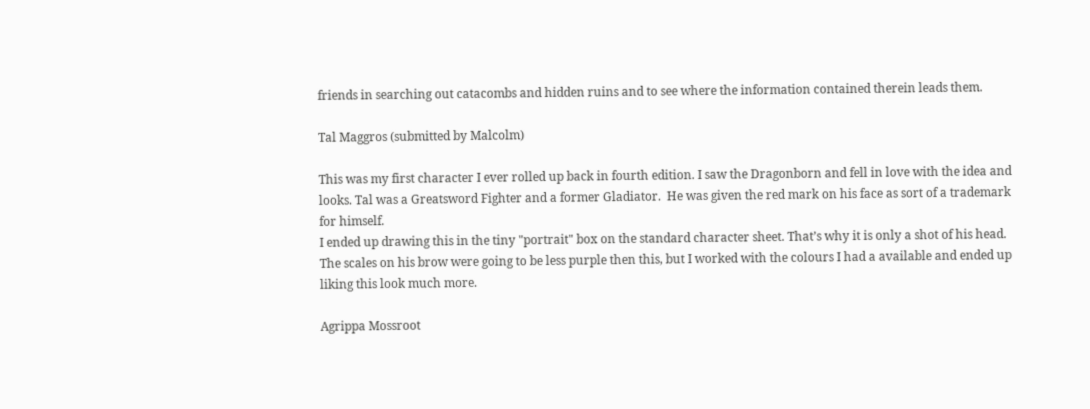friends in searching out catacombs and hidden ruins and to see where the information contained therein leads them.

Tal Maggros (submitted by Malcolm)

This was my first character I ever rolled up back in fourth edition. I saw the Dragonborn and fell in love with the idea and looks. Tal was a Greatsword Fighter and a former Gladiator.  He was given the red mark on his face as sort of a trademark for himself.
I ended up drawing this in the tiny "portrait" box on the standard character sheet. That’s why it is only a shot of his head. The scales on his brow were going to be less purple then this, but I worked with the colours I had a available and ended up liking this look much more.

Agrippa Mossroot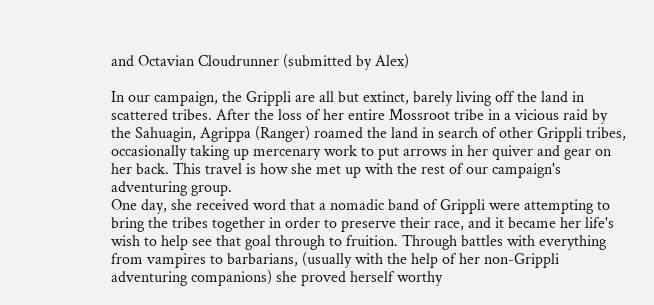and Octavian Cloudrunner (submitted by Alex)

In our campaign, the Grippli are all but extinct, barely living off the land in scattered tribes. After the loss of her entire Mossroot tribe in a vicious raid by the Sahuagin, Agrippa (Ranger) roamed the land in search of other Grippli tribes, occasionally taking up mercenary work to put arrows in her quiver and gear on her back. This travel is how she met up with the rest of our campaign's adventuring group.
One day, she received word that a nomadic band of Grippli were attempting to bring the tribes together in order to preserve their race, and it became her life's wish to help see that goal through to fruition. Through battles with everything from vampires to barbarians, (usually with the help of her non-Grippli adventuring companions) she proved herself worthy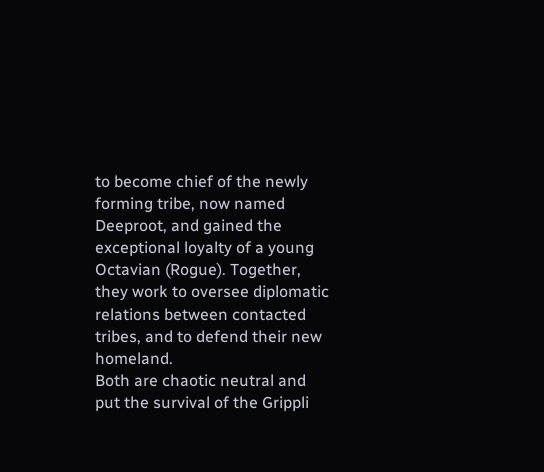to become chief of the newly forming tribe, now named Deeproot, and gained the exceptional loyalty of a young Octavian (Rogue). Together, they work to oversee diplomatic relations between contacted tribes, and to defend their new homeland.
Both are chaotic neutral and put the survival of the Grippli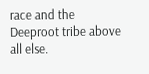race and the Deeproot tribe above all else.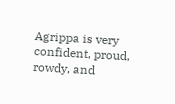Agrippa is very confident, proud, rowdy, and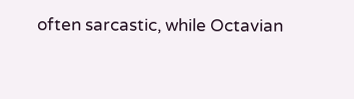often sarcastic, while Octavian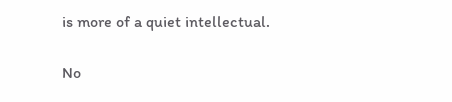is more of a quiet intellectual.

No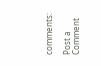comments:

Post a Comment